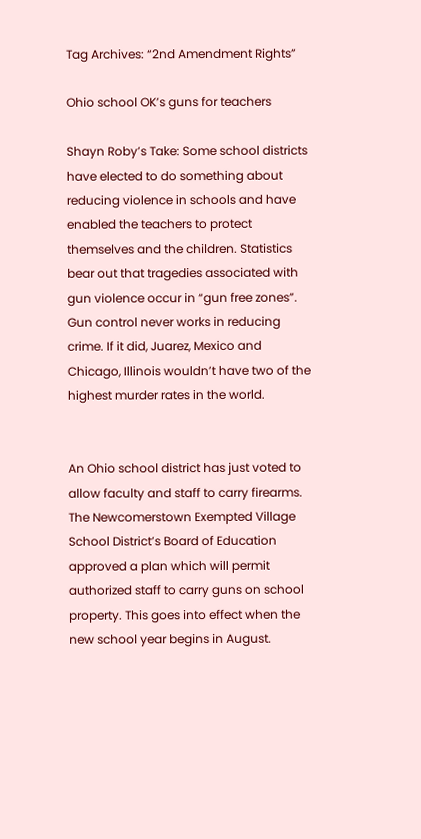Tag Archives: “2nd Amendment Rights”

Ohio school OK’s guns for teachers

Shayn Roby’s Take: Some school districts have elected to do something about reducing violence in schools and have enabled the teachers to protect themselves and the children. Statistics bear out that tragedies associated with gun violence occur in “gun free zones”. Gun control never works in reducing crime. If it did, Juarez, Mexico and Chicago, Illinois wouldn’t have two of the highest murder rates in the world.


An Ohio school district has just voted to allow faculty and staff to carry firearms. The Newcomerstown Exempted Village School District’s Board of Education approved a plan which will permit authorized staff to carry guns on school property. This goes into effect when the new school year begins in August.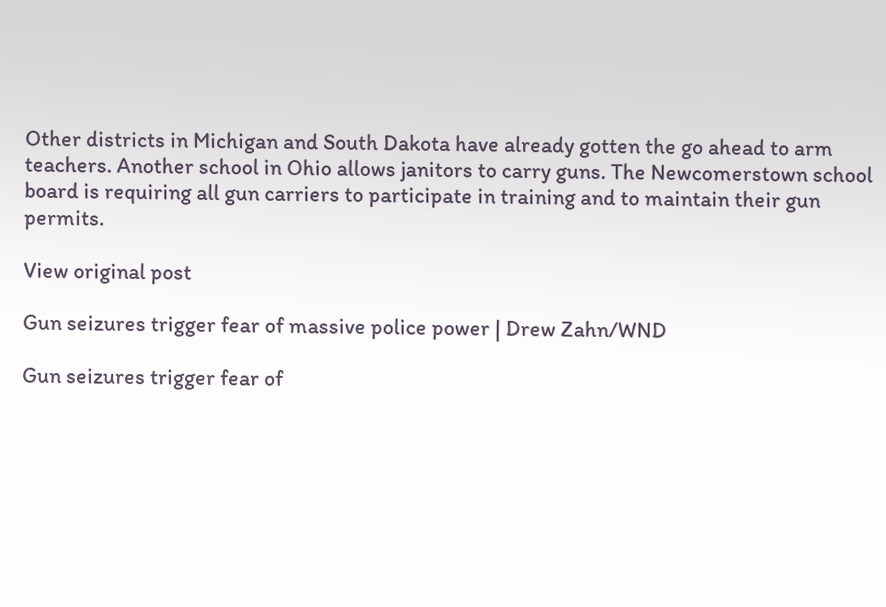Other districts in Michigan and South Dakota have already gotten the go ahead to arm teachers. Another school in Ohio allows janitors to carry guns. The Newcomerstown school board is requiring all gun carriers to participate in training and to maintain their gun permits.

View original post

Gun seizures trigger fear of massive police power | Drew Zahn/WND

Gun seizures trigger fear of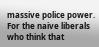massive police power.  For the naive liberals who think that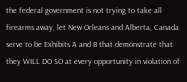the federal government is not trying to take all firearms away, let New Orleans and Alberta, Canada serve to be Exhibits A and B that demonstrate that they WILL DO SO at every opportunity in violation of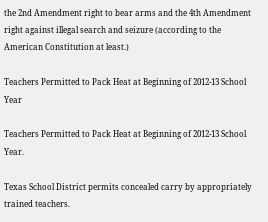the 2nd Amendment right to bear arms and the 4th Amendment right against illegal search and seizure (according to the American Constitution at least.)

Teachers Permitted to Pack Heat at Beginning of 2012-13 School Year

Teachers Permitted to Pack Heat at Beginning of 2012-13 School Year.

Texas School District permits concealed carry by appropriately trained teachers.